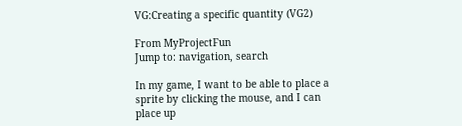VG:Creating a specific quantity (VG2)

From MyProjectFun
Jump to: navigation, search

In my game, I want to be able to place a sprite by clicking the mouse, and I can place up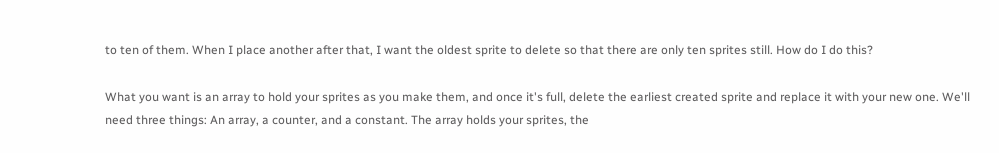to ten of them. When I place another after that, I want the oldest sprite to delete so that there are only ten sprites still. How do I do this?

What you want is an array to hold your sprites as you make them, and once it's full, delete the earliest created sprite and replace it with your new one. We'll need three things: An array, a counter, and a constant. The array holds your sprites, the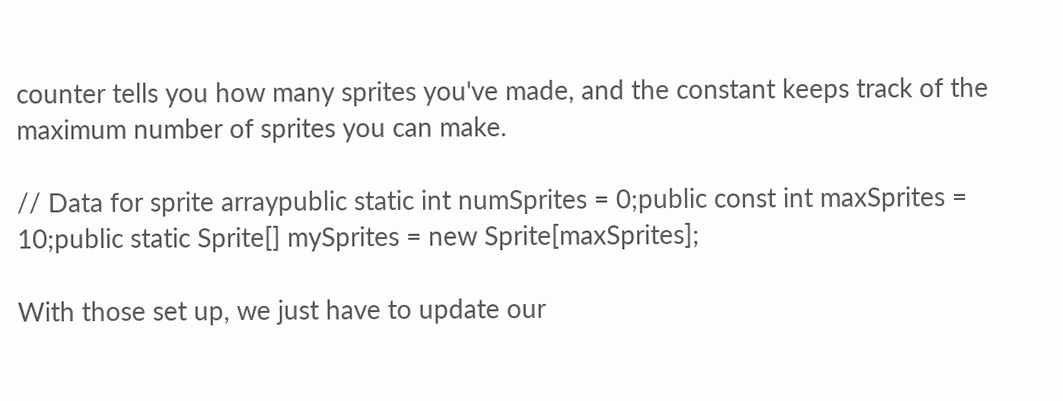counter tells you how many sprites you've made, and the constant keeps track of the maximum number of sprites you can make.

// Data for sprite arraypublic static int numSprites = 0;public const int maxSprites = 10;public static Sprite[] mySprites = new Sprite[maxSprites];

With those set up, we just have to update our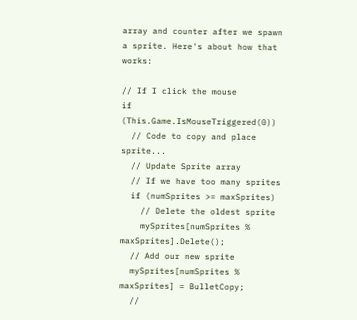array and counter after we spawn a sprite. Here's about how that works:

// If I click the mouse
if (This.Game.IsMouseTriggered(0))
  // Code to copy and place sprite...
  // Update Sprite array
  // If we have too many sprites
  if (numSprites >= maxSprites)
    // Delete the oldest sprite
    mySprites[numSprites % maxSprites].Delete();
  // Add our new sprite
  mySprites[numSprites % maxSprites] = BulletCopy;
  //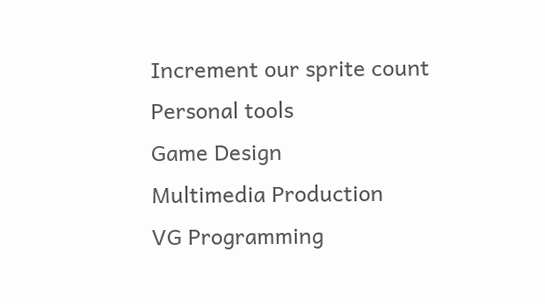Increment our sprite count
Personal tools
Game Design
Multimedia Production
VG Programming